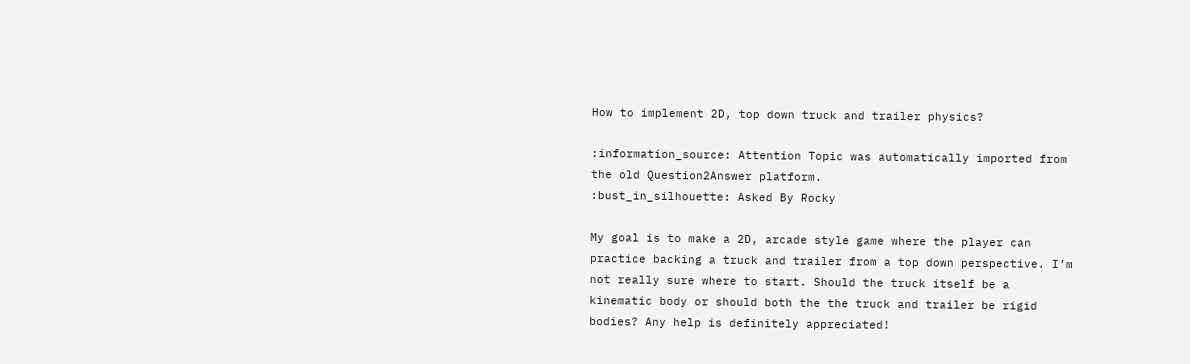How to implement 2D, top down truck and trailer physics?

:information_source: Attention Topic was automatically imported from the old Question2Answer platform.
:bust_in_silhouette: Asked By Rocky

My goal is to make a 2D, arcade style game where the player can practice backing a truck and trailer from a top down perspective. I’m not really sure where to start. Should the truck itself be a kinematic body or should both the the truck and trailer be rigid bodies? Any help is definitely appreciated!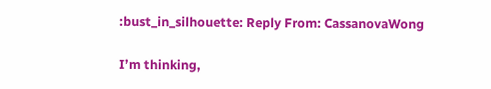:bust_in_silhouette: Reply From: CassanovaWong

I’m thinking,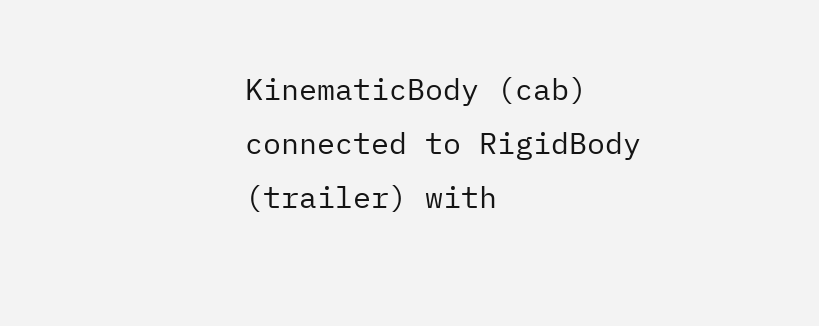KinematicBody (cab) connected to RigidBody (trailer) with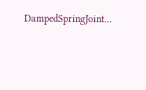DampedSpringJoint…